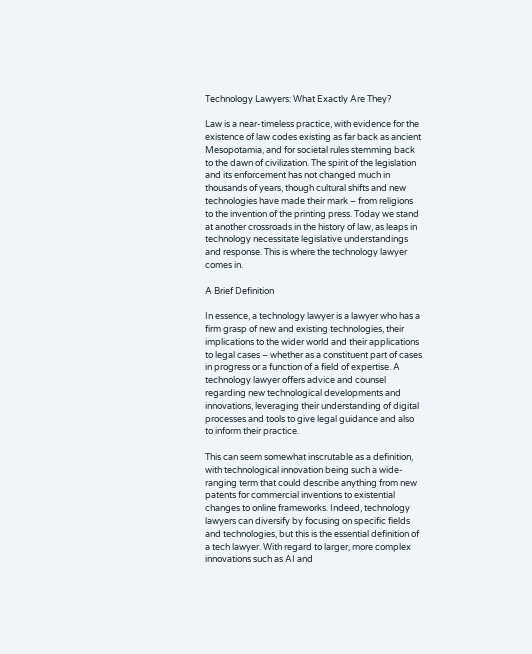Technology Lawyers: What Exactly Are They?

Law is a near-timeless practice, with evidence for the existence of law codes existing as far back as ancient Mesopotamia, and for societal rules stemming back to the dawn of civilization. The spirit of the legislation and its enforcement has not changed much in thousands of years, though cultural shifts and new technologies have made their mark – from religions to the invention of the printing press. Today we stand at another crossroads in the history of law, as leaps in technology necessitate legislative understandings and response. This is where the technology lawyer comes in.

A Brief Definition

In essence, a technology lawyer is a lawyer who has a firm grasp of new and existing technologies, their implications to the wider world and their applications to legal cases – whether as a constituent part of cases in progress or a function of a field of expertise. A technology lawyer offers advice and counsel regarding new technological developments and innovations, leveraging their understanding of digital processes and tools to give legal guidance and also to inform their practice.

This can seem somewhat inscrutable as a definition, with technological innovation being such a wide-ranging term that could describe anything from new patents for commercial inventions to existential changes to online frameworks. Indeed, technology lawyers can diversify by focusing on specific fields and technologies, but this is the essential definition of a tech lawyer. With regard to larger, more complex innovations such as AI and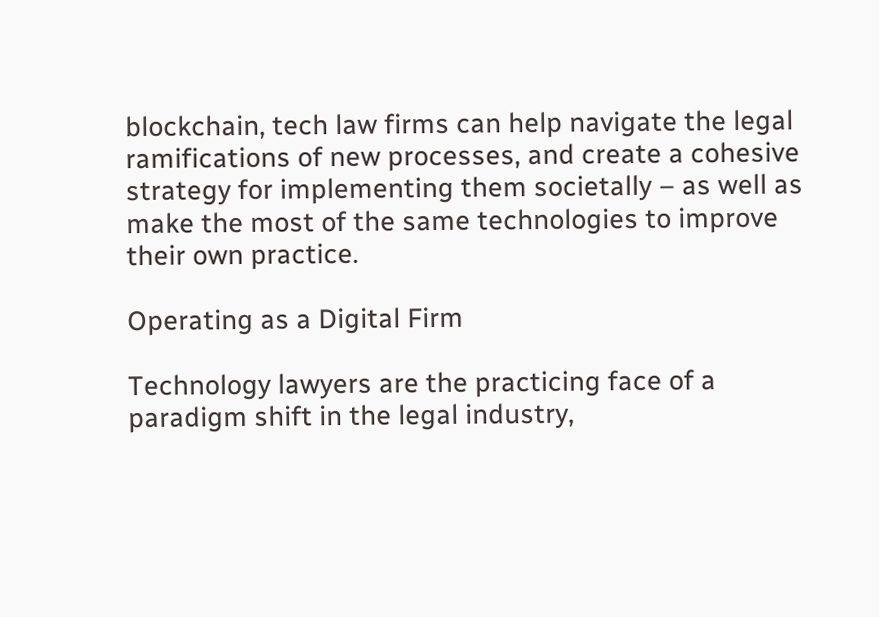blockchain, tech law firms can help navigate the legal ramifications of new processes, and create a cohesive strategy for implementing them societally – as well as make the most of the same technologies to improve their own practice.

Operating as a Digital Firm

Technology lawyers are the practicing face of a paradigm shift in the legal industry,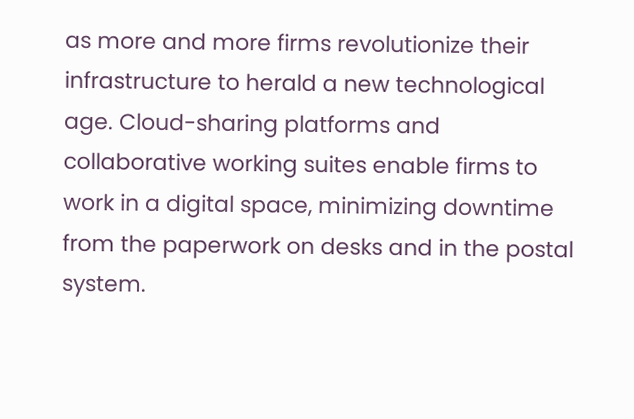as more and more firms revolutionize their infrastructure to herald a new technological age. Cloud-sharing platforms and collaborative working suites enable firms to work in a digital space, minimizing downtime from the paperwork on desks and in the postal system.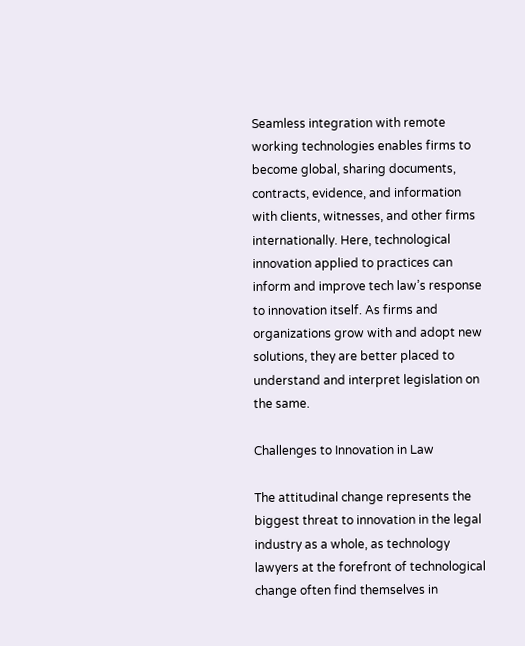Seamless integration with remote working technologies enables firms to become global, sharing documents, contracts, evidence, and information with clients, witnesses, and other firms internationally. Here, technological innovation applied to practices can inform and improve tech law’s response to innovation itself. As firms and organizations grow with and adopt new solutions, they are better placed to understand and interpret legislation on the same.

Challenges to Innovation in Law

The attitudinal change represents the biggest threat to innovation in the legal industry as a whole, as technology lawyers at the forefront of technological change often find themselves in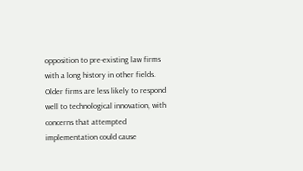opposition to pre-existing law firms with a long history in other fields. Older firms are less likely to respond well to technological innovation, with concerns that attempted implementation could cause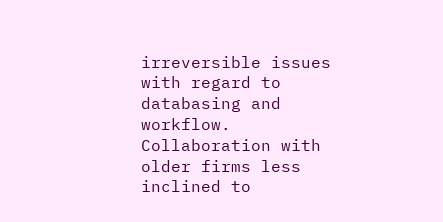irreversible issues with regard to databasing and workflow. Collaboration with older firms less inclined to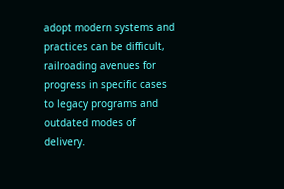adopt modern systems and practices can be difficult, railroading avenues for progress in specific cases to legacy programs and outdated modes of delivery.